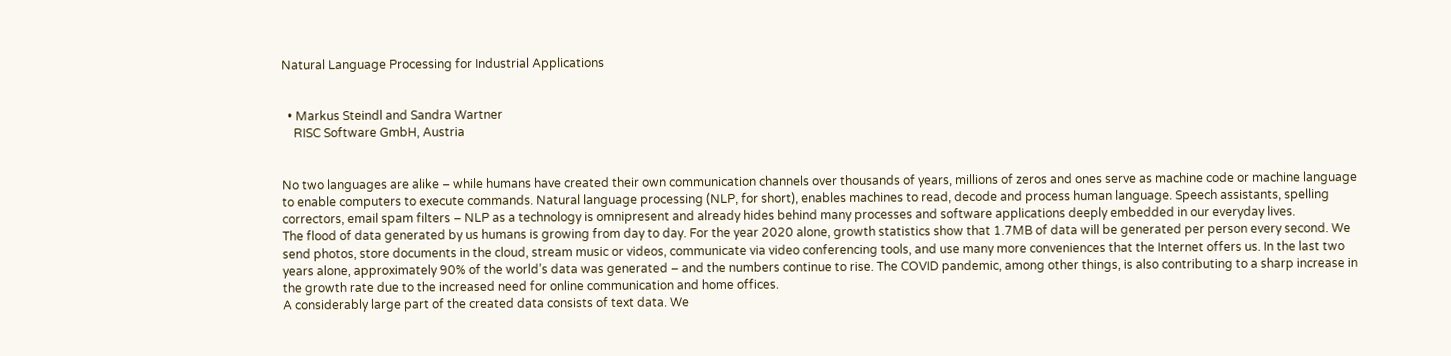Natural Language Processing for Industrial Applications


  • Markus Steindl and Sandra Wartner
    RISC Software GmbH, Austria


No two languages are alike – while humans have created their own communication channels over thousands of years, millions of zeros and ones serve as machine code or machine language to enable computers to execute commands. Natural language processing (NLP, for short), enables machines to read, decode and process human language. Speech assistants, spelling correctors, email spam filters – NLP as a technology is omnipresent and already hides behind many processes and software applications deeply embedded in our everyday lives.
The flood of data generated by us humans is growing from day to day. For the year 2020 alone, growth statistics show that 1.7MB of data will be generated per person every second. We send photos, store documents in the cloud, stream music or videos, communicate via video conferencing tools, and use many more conveniences that the Internet offers us. In the last two years alone, approximately 90% of the world’s data was generated – and the numbers continue to rise. The COVID pandemic, among other things, is also contributing to a sharp increase in the growth rate due to the increased need for online communication and home offices.
A considerably large part of the created data consists of text data. We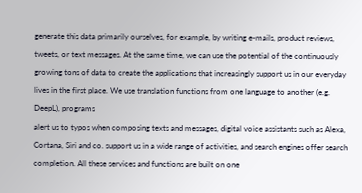generate this data primarily ourselves, for example, by writing e-mails, product reviews, tweets, or text messages. At the same time, we can use the potential of the continuously growing tons of data to create the applications that increasingly support us in our everyday lives in the first place. We use translation functions from one language to another (e.g. DeepL), programs
alert us to typos when composing texts and messages, digital voice assistants such as Alexa, Cortana, Siri and co. support us in a wide range of activities, and search engines offer search completion. All these services and functions are built on one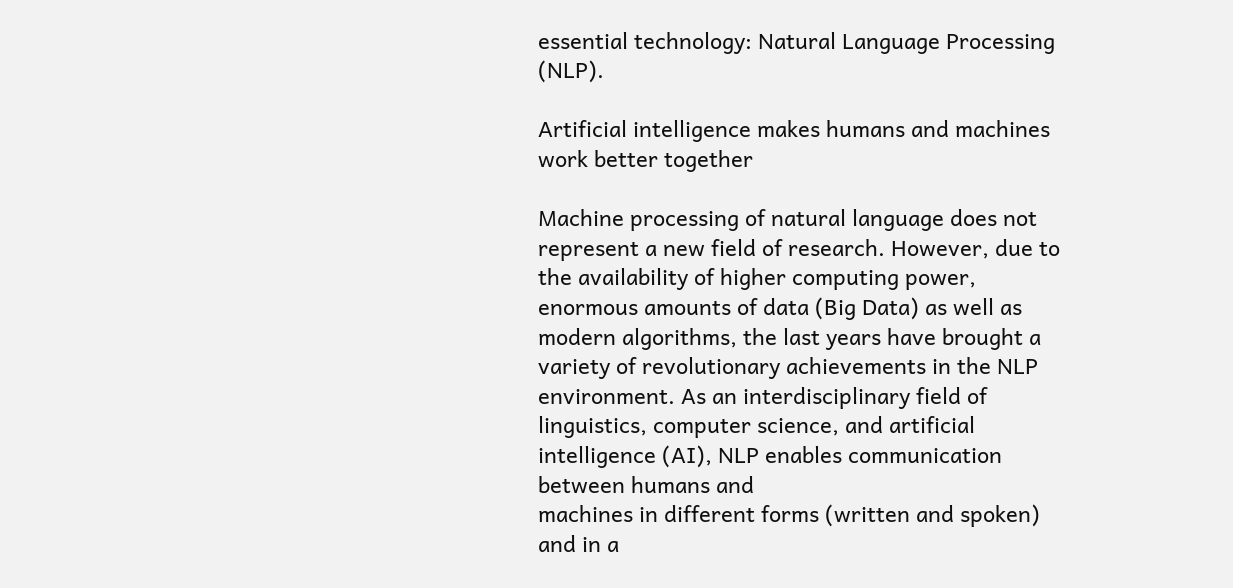essential technology: Natural Language Processing (NLP).

Artificial intelligence makes humans and machines work better together

Machine processing of natural language does not represent a new field of research. However, due to the availability of higher computing power, enormous amounts of data (Big Data) as well as modern algorithms, the last years have brought a variety of revolutionary achievements in the NLP environment. As an interdisciplinary field of linguistics, computer science, and artificial intelligence (AI), NLP enables communication between humans and
machines in different forms (written and spoken) and in a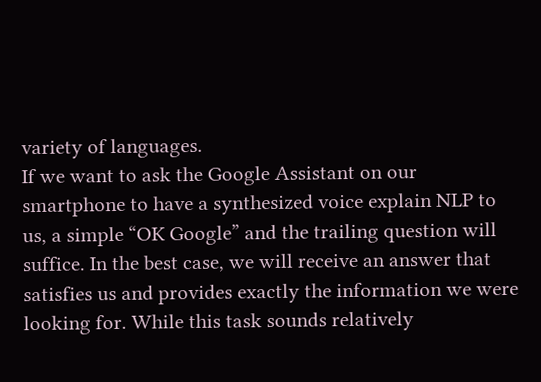variety of languages.
If we want to ask the Google Assistant on our smartphone to have a synthesized voice explain NLP to us, a simple “OK Google” and the trailing question will suffice. In the best case, we will receive an answer that satisfies us and provides exactly the information we were looking for. While this task sounds relatively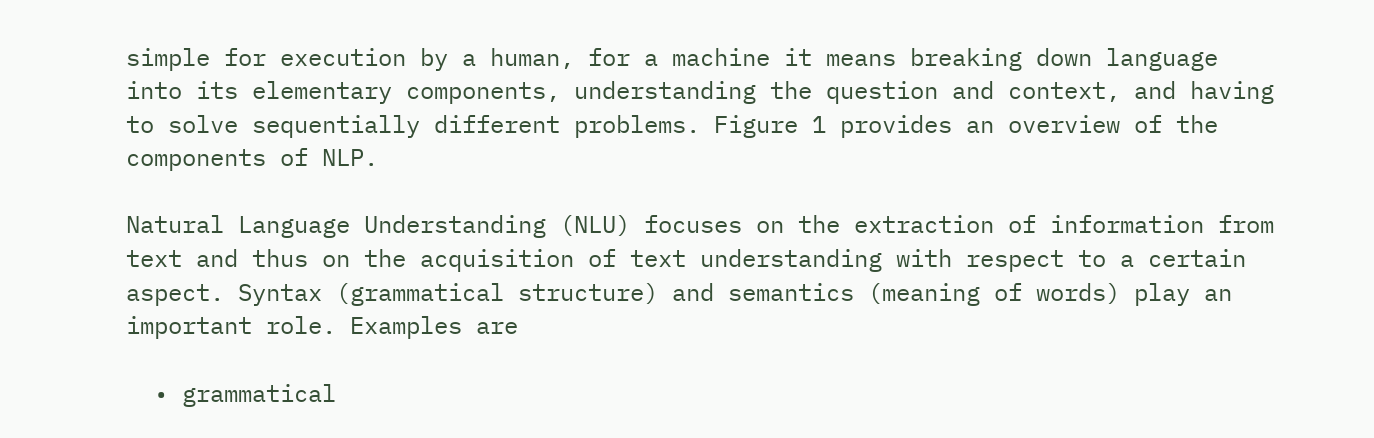simple for execution by a human, for a machine it means breaking down language into its elementary components, understanding the question and context, and having to solve sequentially different problems. Figure 1 provides an overview of the components of NLP.

Natural Language Understanding (NLU) focuses on the extraction of information from text and thus on the acquisition of text understanding with respect to a certain aspect. Syntax (grammatical structure) and semantics (meaning of words) play an important role. Examples are

  • grammatical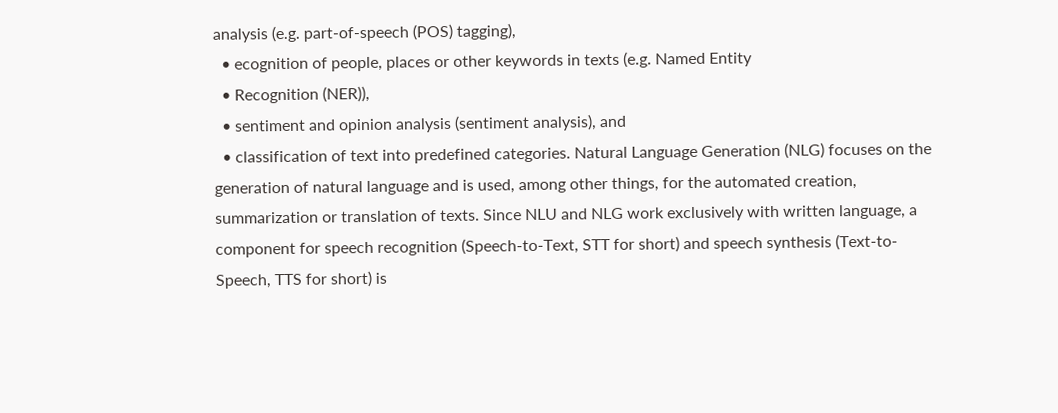analysis (e.g. part-of-speech (POS) tagging),
  • ecognition of people, places or other keywords in texts (e.g. Named Entity
  • Recognition (NER)),
  • sentiment and opinion analysis (sentiment analysis), and
  • classification of text into predefined categories. Natural Language Generation (NLG) focuses on the generation of natural language and is used, among other things, for the automated creation, summarization or translation of texts. Since NLU and NLG work exclusively with written language, a component for speech recognition (Speech-to-Text, STT for short) and speech synthesis (Text-to-Speech, TTS for short) is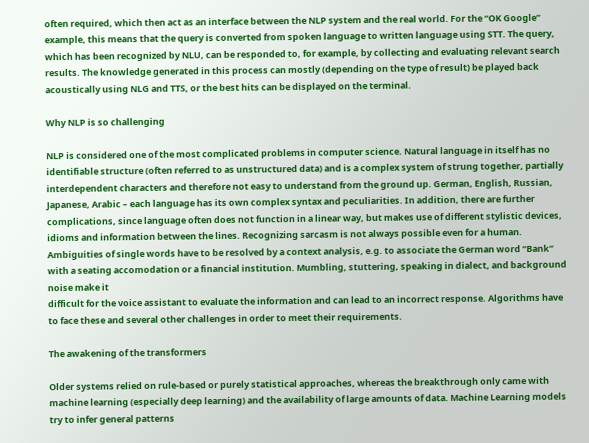often required, which then act as an interface between the NLP system and the real world. For the “OK Google” example, this means that the query is converted from spoken language to written language using STT. The query, which has been recognized by NLU, can be responded to, for example, by collecting and evaluating relevant search results. The knowledge generated in this process can mostly (depending on the type of result) be played back acoustically using NLG and TTS, or the best hits can be displayed on the terminal.

Why NLP is so challenging

NLP is considered one of the most complicated problems in computer science. Natural language in itself has no identifiable structure (often referred to as unstructured data) and is a complex system of strung together, partially interdependent characters and therefore not easy to understand from the ground up. German, English, Russian, Japanese, Arabic – each language has its own complex syntax and peculiarities. In addition, there are further
complications, since language often does not function in a linear way, but makes use of different stylistic devices, idioms and information between the lines. Recognizing sarcasm is not always possible even for a human. Ambiguities of single words have to be resolved by a context analysis, e.g. to associate the German word “Bank” with a seating accomodation or a financial institution. Mumbling, stuttering, speaking in dialect, and background noise make it
difficult for the voice assistant to evaluate the information and can lead to an incorrect response. Algorithms have to face these and several other challenges in order to meet their requirements.

The awakening of the transformers

Older systems relied on rule-based or purely statistical approaches, whereas the breakthrough only came with machine learning (especially deep learning) and the availability of large amounts of data. Machine Learning models try to infer general patterns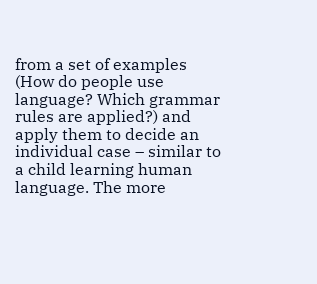from a set of examples (How do people use language? Which grammar rules are applied?) and apply them to decide an individual case – similar to a child learning human language. The more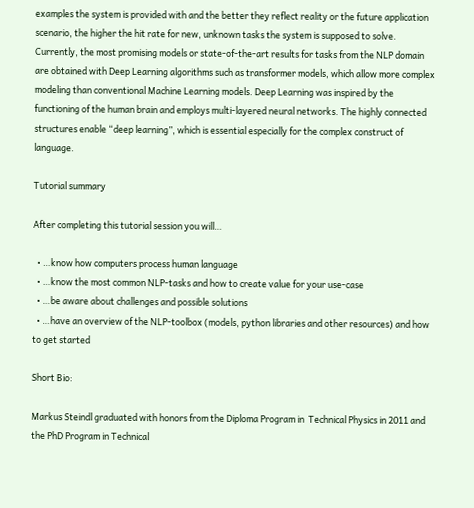examples the system is provided with and the better they reflect reality or the future application scenario, the higher the hit rate for new, unknown tasks the system is supposed to solve. Currently, the most promising models or state-of-the-art results for tasks from the NLP domain are obtained with Deep Learning algorithms such as transformer models, which allow more complex modeling than conventional Machine Learning models. Deep Learning was inspired by the functioning of the human brain and employs multi-layered neural networks. The highly connected structures enable “deep learning”, which is essential especially for the complex construct of language.

Tutorial summary

After completing this tutorial session you will…

  • …know how computers process human language
  • …know the most common NLP-tasks and how to create value for your use-case
  • …be aware about challenges and possible solutions
  • …have an overview of the NLP-toolbox (models, python libraries and other resources) and how to get started

Short Bio:

Markus Steindl graduated with honors from the Diploma Program in  Technical Physics in 2011 and the PhD Program in Technical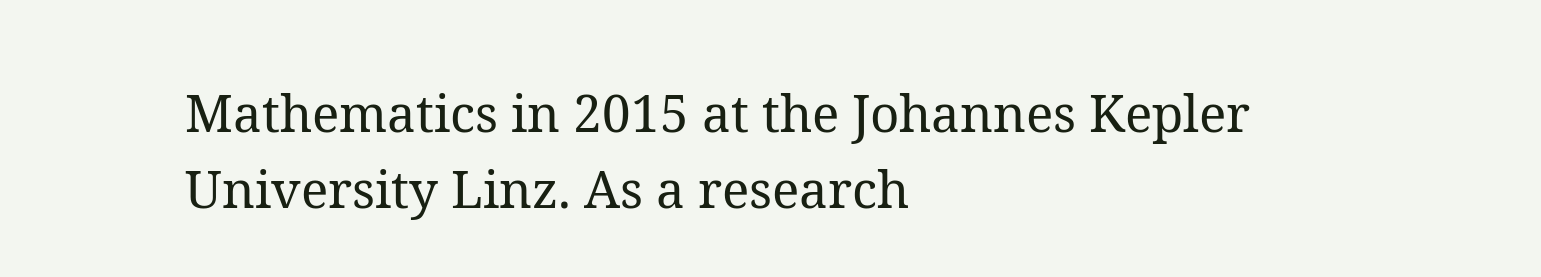Mathematics in 2015 at the Johannes Kepler University Linz. As a research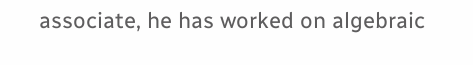associate, he has worked on algebraic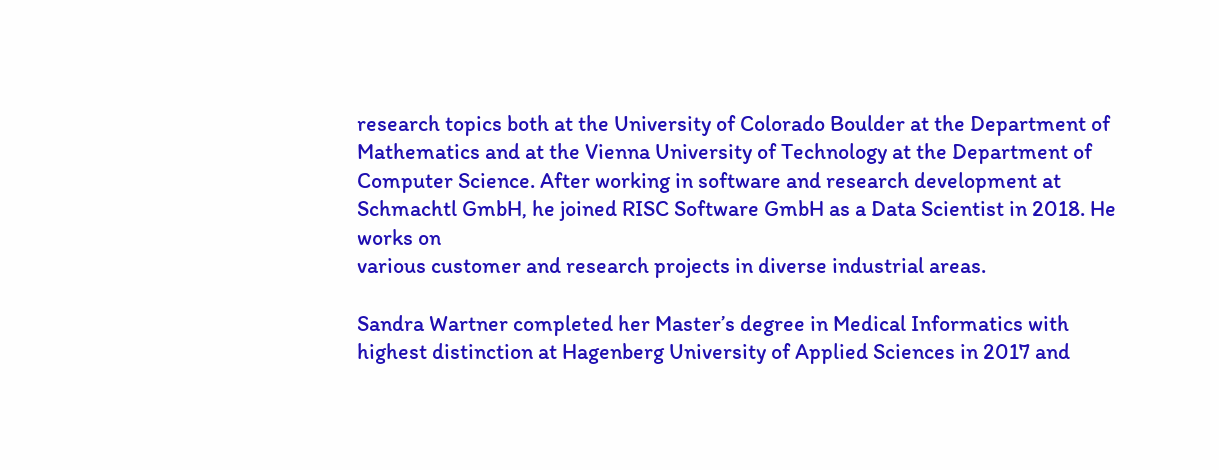research topics both at the University of Colorado Boulder at the Department of Mathematics and at the Vienna University of Technology at the Department of Computer Science. After working in software and research development at Schmachtl GmbH, he joined RISC Software GmbH as a Data Scientist in 2018. He works on
various customer and research projects in diverse industrial areas.

Sandra Wartner completed her Master’s degree in Medical Informatics with highest distinction at Hagenberg University of Applied Sciences in 2017 and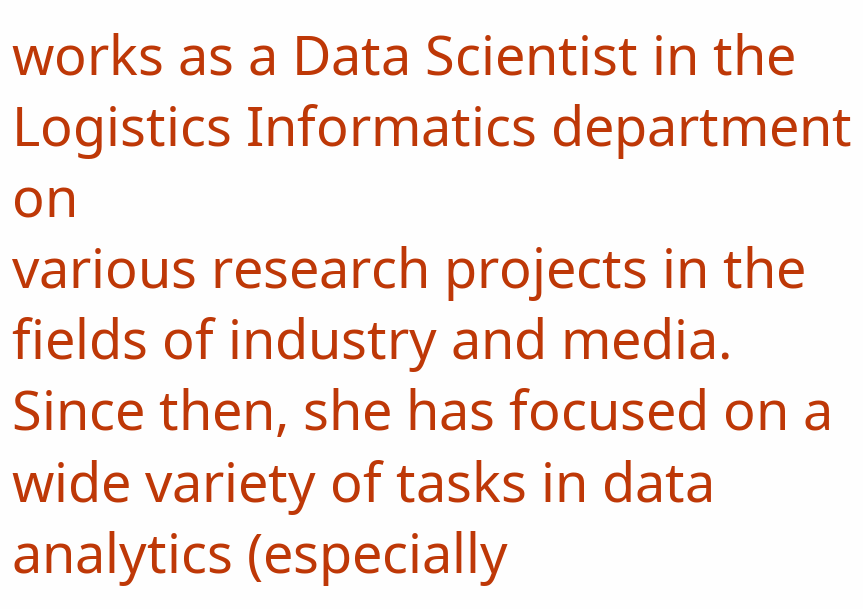works as a Data Scientist in the Logistics Informatics department on
various research projects in the fields of industry and media. Since then, she has focused on a wide variety of tasks in data analytics (especially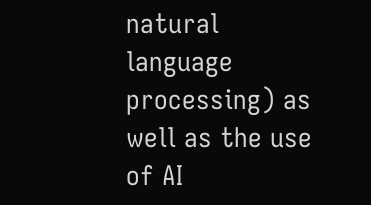natural language processing) as well as the use of AI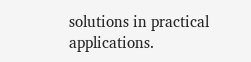solutions in practical applications.